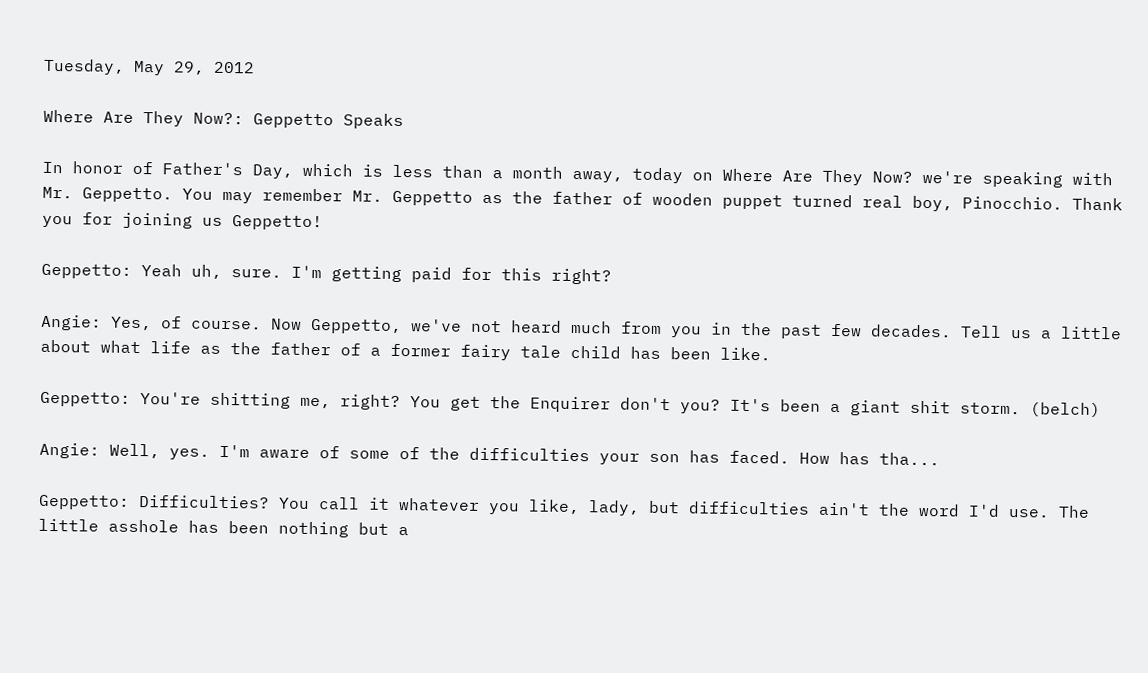Tuesday, May 29, 2012

Where Are They Now?: Geppetto Speaks

In honor of Father's Day, which is less than a month away, today on Where Are They Now? we're speaking with Mr. Geppetto. You may remember Mr. Geppetto as the father of wooden puppet turned real boy, Pinocchio. Thank you for joining us Geppetto!

Geppetto: Yeah uh, sure. I'm getting paid for this right?

Angie: Yes, of course. Now Geppetto, we've not heard much from you in the past few decades. Tell us a little about what life as the father of a former fairy tale child has been like.

Geppetto: You're shitting me, right? You get the Enquirer don't you? It's been a giant shit storm. (belch)

Angie: Well, yes. I'm aware of some of the difficulties your son has faced. How has tha...

Geppetto: Difficulties? You call it whatever you like, lady, but difficulties ain't the word I'd use. The little asshole has been nothing but a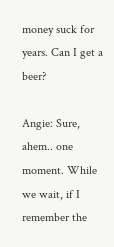money suck for years. Can I get a beer?

Angie: Sure, ahem.. one moment. While we wait, if I remember the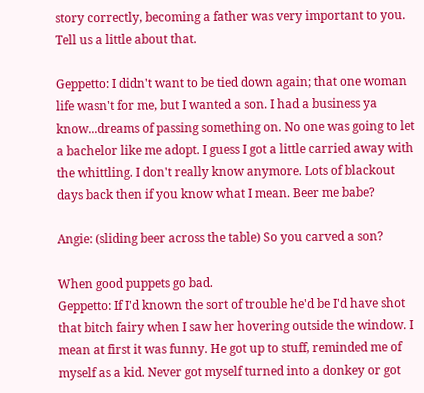story correctly, becoming a father was very important to you. Tell us a little about that.

Geppetto: I didn't want to be tied down again; that one woman life wasn't for me, but I wanted a son. I had a business ya know...dreams of passing something on. No one was going to let a bachelor like me adopt. I guess I got a little carried away with the whittling. I don't really know anymore. Lots of blackout days back then if you know what I mean. Beer me babe?

Angie: (sliding beer across the table) So you carved a son?

When good puppets go bad.
Geppetto: If I'd known the sort of trouble he'd be I'd have shot that bitch fairy when I saw her hovering outside the window. I mean at first it was funny. He got up to stuff, reminded me of myself as a kid. Never got myself turned into a donkey or got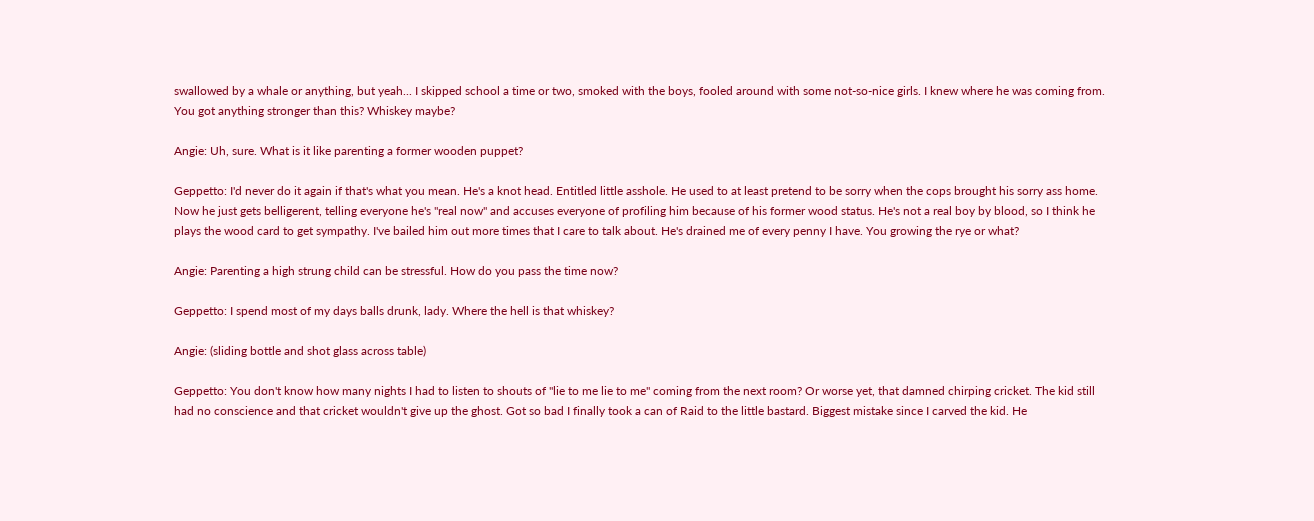swallowed by a whale or anything, but yeah... I skipped school a time or two, smoked with the boys, fooled around with some not-so-nice girls. I knew where he was coming from. You got anything stronger than this? Whiskey maybe?

Angie: Uh, sure. What is it like parenting a former wooden puppet?

Geppetto: I'd never do it again if that's what you mean. He's a knot head. Entitled little asshole. He used to at least pretend to be sorry when the cops brought his sorry ass home. Now he just gets belligerent, telling everyone he's "real now" and accuses everyone of profiling him because of his former wood status. He's not a real boy by blood, so I think he plays the wood card to get sympathy. I've bailed him out more times that I care to talk about. He's drained me of every penny I have. You growing the rye or what?

Angie: Parenting a high strung child can be stressful. How do you pass the time now?

Geppetto: I spend most of my days balls drunk, lady. Where the hell is that whiskey?

Angie: (sliding bottle and shot glass across table)

Geppetto: You don't know how many nights I had to listen to shouts of "lie to me lie to me" coming from the next room? Or worse yet, that damned chirping cricket. The kid still had no conscience and that cricket wouldn't give up the ghost. Got so bad I finally took a can of Raid to the little bastard. Biggest mistake since I carved the kid. He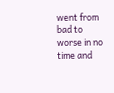went from bad to worse in no time and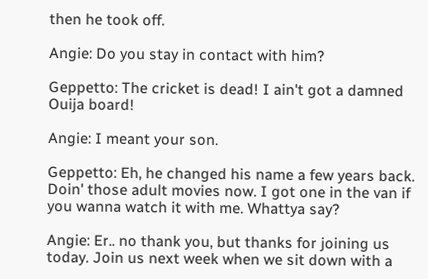then he took off.

Angie: Do you stay in contact with him?

Geppetto: The cricket is dead! I ain't got a damned Ouija board!

Angie: I meant your son.

Geppetto: Eh, he changed his name a few years back. Doin' those adult movies now. I got one in the van if you wanna watch it with me. Whattya say?

Angie: Er.. no thank you, but thanks for joining us today. Join us next week when we sit down with a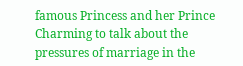famous Princess and her Prince Charming to talk about the pressures of marriage in the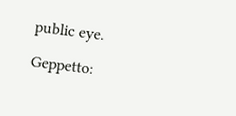public eye.

Geppetto: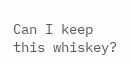Can I keep this whiskey?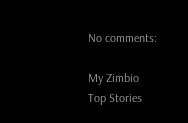No comments:

My Zimbio
Top Stories